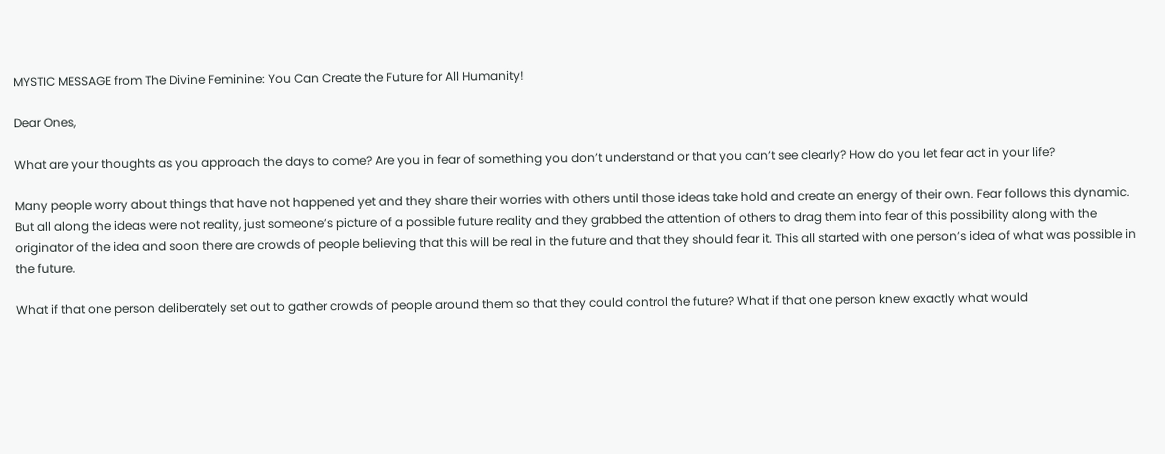MYSTIC MESSAGE from The Divine Feminine: You Can Create the Future for All Humanity!

Dear Ones,

What are your thoughts as you approach the days to come? Are you in fear of something you don’t understand or that you can’t see clearly? How do you let fear act in your life?

Many people worry about things that have not happened yet and they share their worries with others until those ideas take hold and create an energy of their own. Fear follows this dynamic. But all along the ideas were not reality, just someone’s picture of a possible future reality and they grabbed the attention of others to drag them into fear of this possibility along with the originator of the idea and soon there are crowds of people believing that this will be real in the future and that they should fear it. This all started with one person’s idea of what was possible in the future.

What if that one person deliberately set out to gather crowds of people around them so that they could control the future? What if that one person knew exactly what would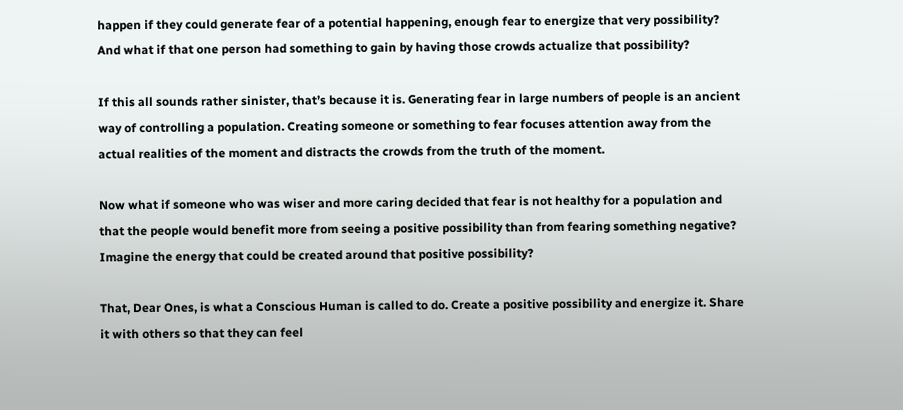happen if they could generate fear of a potential happening, enough fear to energize that very possibility? And what if that one person had something to gain by having those crowds actualize that possibility?

If this all sounds rather sinister, that’s because it is. Generating fear in large numbers of people is an ancient way of controlling a population. Creating someone or something to fear focuses attention away from the actual realities of the moment and distracts the crowds from the truth of the moment.

Now what if someone who was wiser and more caring decided that fear is not healthy for a population and that the people would benefit more from seeing a positive possibility than from fearing something negative? Imagine the energy that could be created around that positive possibility?

That, Dear Ones, is what a Conscious Human is called to do. Create a positive possibility and energize it. Share it with others so that they can feel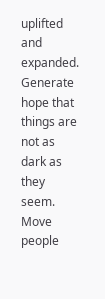uplifted and expanded. Generate hope that things are not as dark as they seem. Move people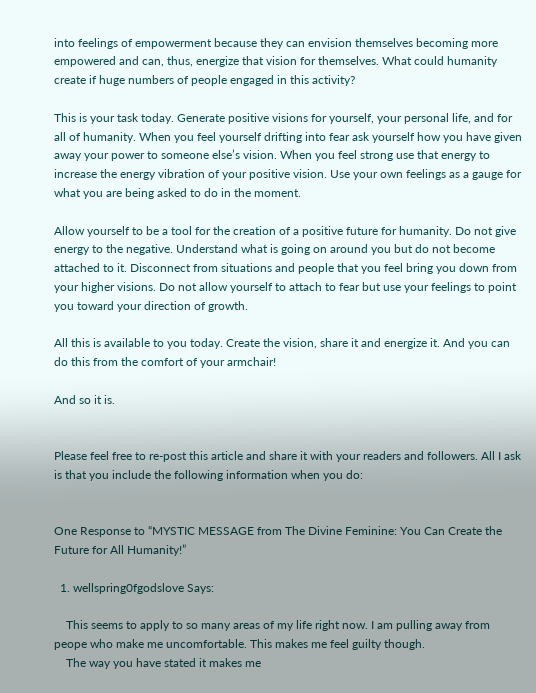into feelings of empowerment because they can envision themselves becoming more empowered and can, thus, energize that vision for themselves. What could humanity create if huge numbers of people engaged in this activity?

This is your task today. Generate positive visions for yourself, your personal life, and for all of humanity. When you feel yourself drifting into fear ask yourself how you have given away your power to someone else’s vision. When you feel strong use that energy to increase the energy vibration of your positive vision. Use your own feelings as a gauge for what you are being asked to do in the moment.

Allow yourself to be a tool for the creation of a positive future for humanity. Do not give energy to the negative. Understand what is going on around you but do not become attached to it. Disconnect from situations and people that you feel bring you down from your higher visions. Do not allow yourself to attach to fear but use your feelings to point you toward your direction of growth.

All this is available to you today. Create the vision, share it and energize it. And you can do this from the comfort of your armchair!

And so it is.


Please feel free to re-post this article and share it with your readers and followers. All I ask is that you include the following information when you do:


One Response to “MYSTIC MESSAGE from The Divine Feminine: You Can Create the Future for All Humanity!”

  1. wellspring0fgodslove Says:

    This seems to apply to so many areas of my life right now. I am pulling away from peope who make me uncomfortable. This makes me feel guilty though.
    The way you have stated it makes me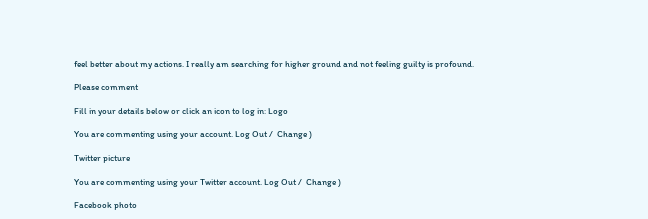feel better about my actions. I really am searching for higher ground and not feeling guilty is profound.

Please comment

Fill in your details below or click an icon to log in: Logo

You are commenting using your account. Log Out /  Change )

Twitter picture

You are commenting using your Twitter account. Log Out /  Change )

Facebook photo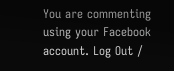You are commenting using your Facebook account. Log Out /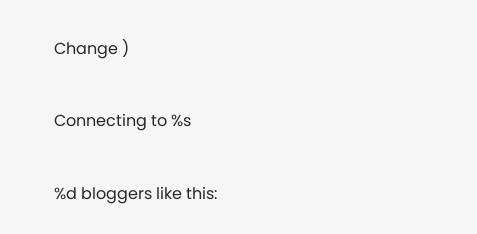Change )

Connecting to %s

%d bloggers like this: